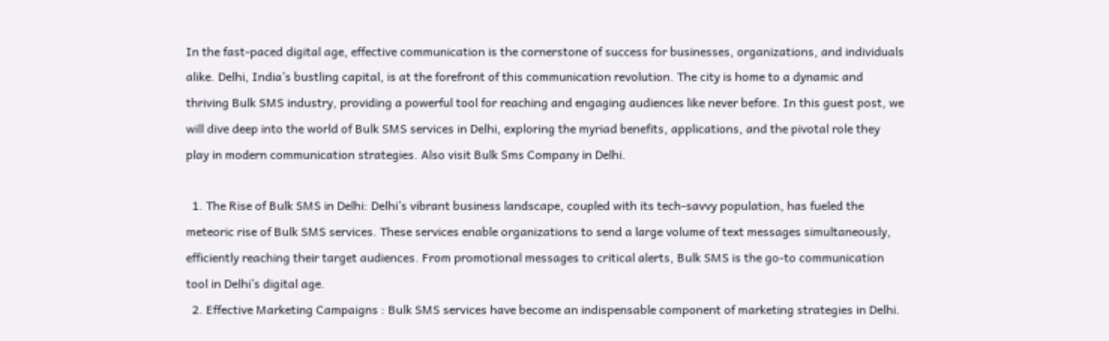In the fast-paced digital age, effective communication is the cornerstone of success for businesses, organizations, and individuals alike. Delhi, India’s bustling capital, is at the forefront of this communication revolution. The city is home to a dynamic and thriving Bulk SMS industry, providing a powerful tool for reaching and engaging audiences like never before. In this guest post, we will dive deep into the world of Bulk SMS services in Delhi, exploring the myriad benefits, applications, and the pivotal role they play in modern communication strategies. Also visit Bulk Sms Company in Delhi.

  1. The Rise of Bulk SMS in Delhi: Delhi’s vibrant business landscape, coupled with its tech-savvy population, has fueled the meteoric rise of Bulk SMS services. These services enable organizations to send a large volume of text messages simultaneously, efficiently reaching their target audiences. From promotional messages to critical alerts, Bulk SMS is the go-to communication tool in Delhi’s digital age.
  2. Effective Marketing Campaigns : Bulk SMS services have become an indispensable component of marketing strategies in Delhi.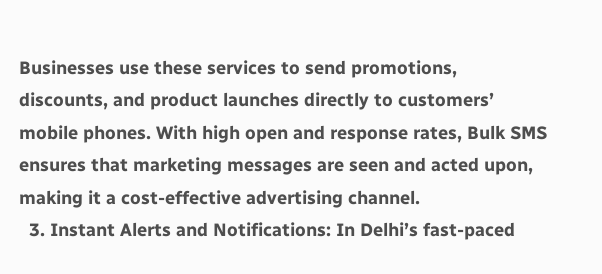Businesses use these services to send promotions, discounts, and product launches directly to customers’ mobile phones. With high open and response rates, Bulk SMS ensures that marketing messages are seen and acted upon, making it a cost-effective advertising channel.
  3. Instant Alerts and Notifications: In Delhi’s fast-paced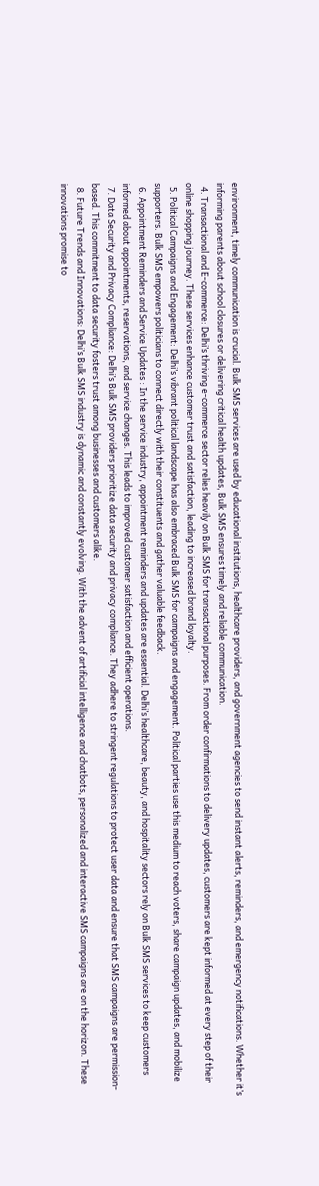environment, timely communication is crucial. Bulk SMS services are used by educational institutions, healthcare providers, and government agencies to send instant alerts, reminders, and emergency notifications. Whether it’s informing parents about school closures or delivering critical health updates, Bulk SMS ensures timely and reliable communication.
  4. Transactional and E-commerce: Delhi’s thriving e-commerce sector relies heavily on Bulk SMS for transactional purposes. From order confirmations to delivery updates, customers are kept informed at every step of their online shopping journey. These services enhance customer trust and satisfaction, leading to increased brand loyalty.
  5. Political Campaigns and Engagement: Delhi’s vibrant political landscape has also embraced Bulk SMS for campaigns and engagement. Political parties use this medium to reach voters, share campaign updates, and mobilize supporters. Bulk SMS empowers politicians to connect directly with their constituents and gather valuable feedback.
  6. Appointment Reminders and Service Updates : In the service industry, appointment reminders and updates are essential. Delhi’s healthcare, beauty, and hospitality sectors rely on Bulk SMS services to keep customers informed about appointments, reservations, and service changes. This leads to improved customer satisfaction and efficient operations.
  7. Data Security and Privacy Compliance: Delhi’s Bulk SMS providers prioritize data security and privacy compliance. They adhere to stringent regulations to protect user data and ensure that SMS campaigns are permission-based. This commitment to data security fosters trust among businesses and customers alike.
  8. Future Trends and Innovations: Delhi’s Bulk SMS industry is dynamic and constantly evolving. With the advent of artificial intelligence and chatbots, personalized and interactive SMS campaigns are on the horizon. These innovations promise to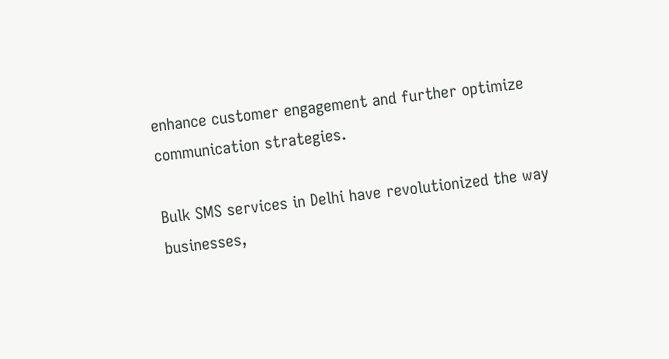enhance customer engagement and further optimize communication strategies.

Bulk SMS services in Delhi have revolutionized the way businesses,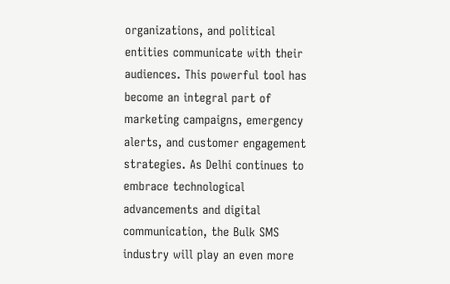organizations, and political entities communicate with their audiences. This powerful tool has become an integral part of marketing campaigns, emergency alerts, and customer engagement strategies. As Delhi continues to embrace technological advancements and digital communication, the Bulk SMS industry will play an even more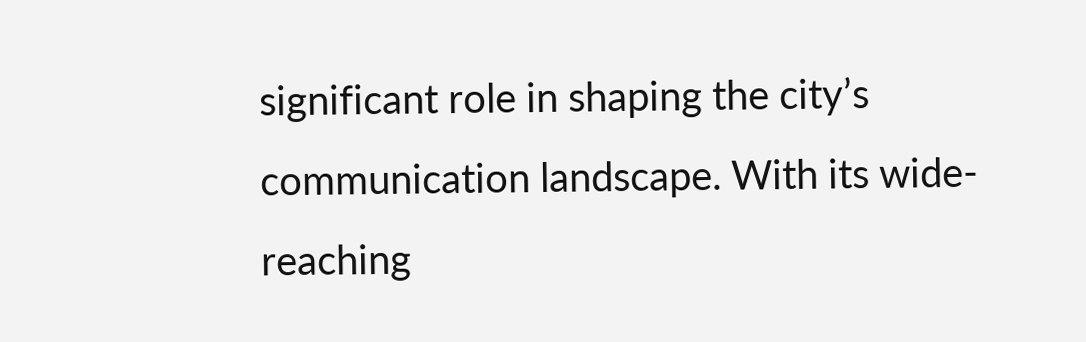significant role in shaping the city’s communication landscape. With its wide-reaching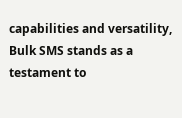capabilities and versatility, Bulk SMS stands as a testament to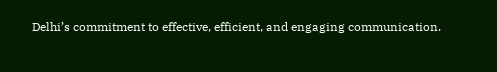Delhi’s commitment to effective, efficient, and engaging communication.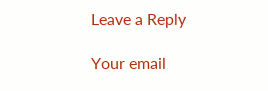Leave a Reply

Your email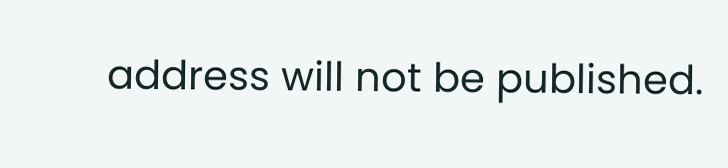address will not be published.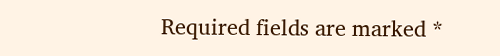Required fields are marked *